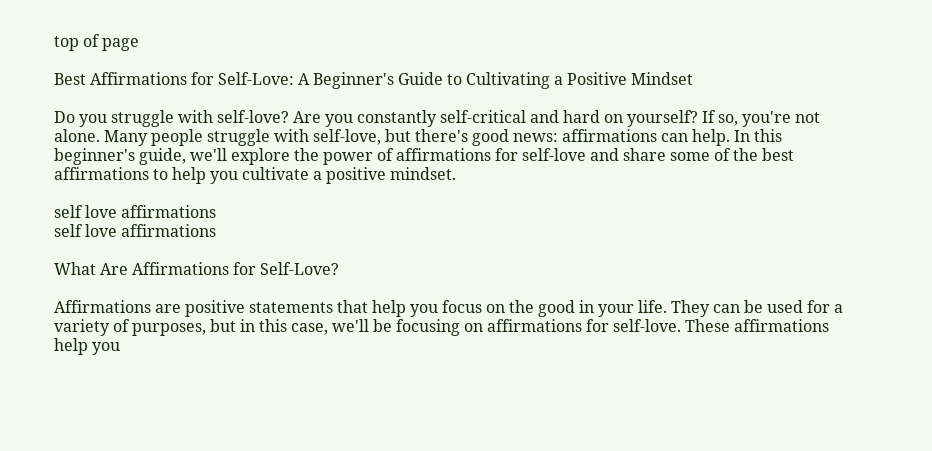top of page

Best Affirmations for Self-Love: A Beginner's Guide to Cultivating a Positive Mindset

Do you struggle with self-love? Are you constantly self-critical and hard on yourself? If so, you're not alone. Many people struggle with self-love, but there's good news: affirmations can help. In this beginner's guide, we'll explore the power of affirmations for self-love and share some of the best affirmations to help you cultivate a positive mindset.

self love affirmations
self love affirmations

What Are Affirmations for Self-Love?

Affirmations are positive statements that help you focus on the good in your life. They can be used for a variety of purposes, but in this case, we'll be focusing on affirmations for self-love. These affirmations help you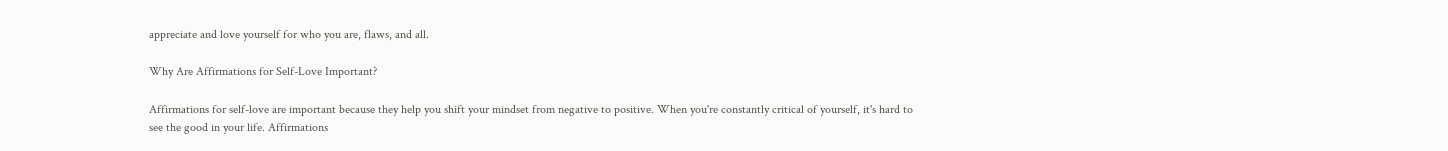appreciate and love yourself for who you are, flaws, and all.

Why Are Affirmations for Self-Love Important?

Affirmations for self-love are important because they help you shift your mindset from negative to positive. When you're constantly critical of yourself, it's hard to see the good in your life. Affirmations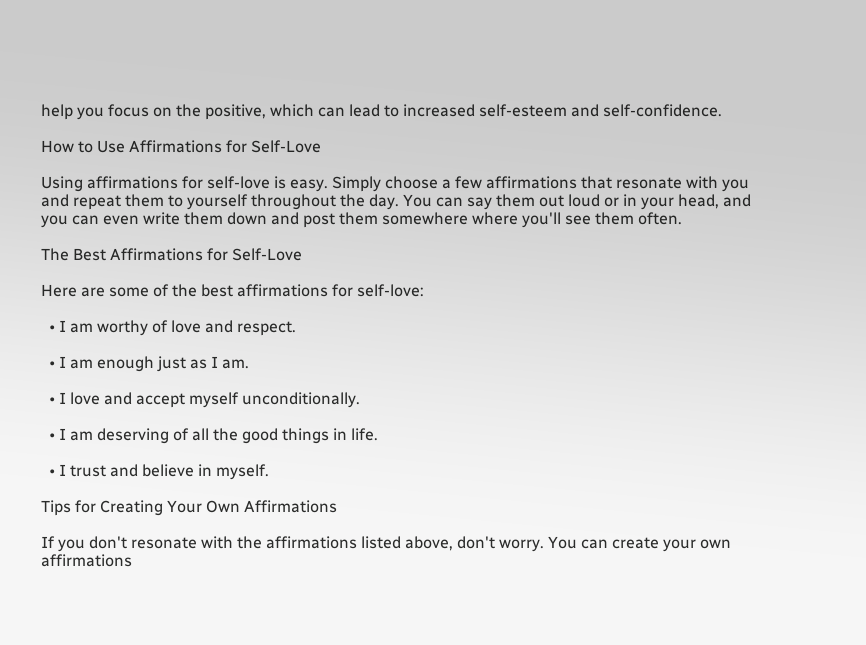help you focus on the positive, which can lead to increased self-esteem and self-confidence.

How to Use Affirmations for Self-Love

Using affirmations for self-love is easy. Simply choose a few affirmations that resonate with you and repeat them to yourself throughout the day. You can say them out loud or in your head, and you can even write them down and post them somewhere where you'll see them often.

The Best Affirmations for Self-Love

Here are some of the best affirmations for self-love:

  • I am worthy of love and respect.

  • I am enough just as I am.

  • I love and accept myself unconditionally.

  • I am deserving of all the good things in life.

  • I trust and believe in myself.

Tips for Creating Your Own Affirmations

If you don't resonate with the affirmations listed above, don't worry. You can create your own affirmations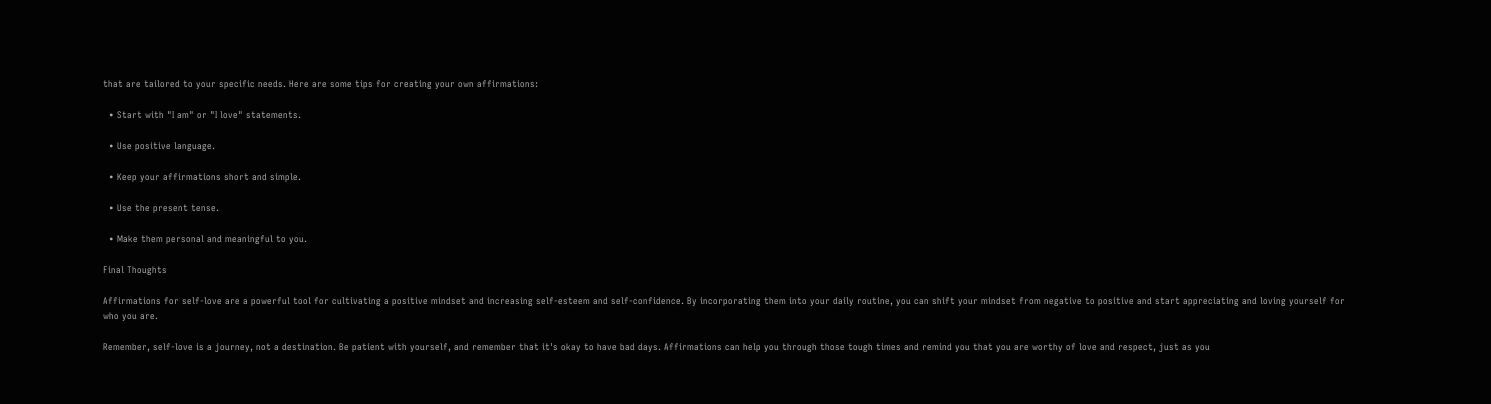that are tailored to your specific needs. Here are some tips for creating your own affirmations:

  • Start with "I am" or "I love" statements.

  • Use positive language.

  • Keep your affirmations short and simple.

  • Use the present tense.

  • Make them personal and meaningful to you.

Final Thoughts

Affirmations for self-love are a powerful tool for cultivating a positive mindset and increasing self-esteem and self-confidence. By incorporating them into your daily routine, you can shift your mindset from negative to positive and start appreciating and loving yourself for who you are.

Remember, self-love is a journey, not a destination. Be patient with yourself, and remember that it's okay to have bad days. Affirmations can help you through those tough times and remind you that you are worthy of love and respect, just as you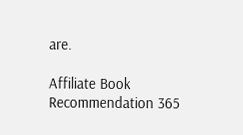are.

Affiliate Book Recommendation 365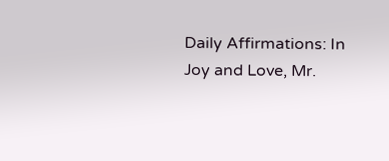Daily Affirmations: In Joy and Love, Mr.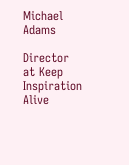Michael Adams

Director at Keep Inspiration Alive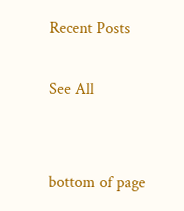Recent Posts

See All


bottom of page